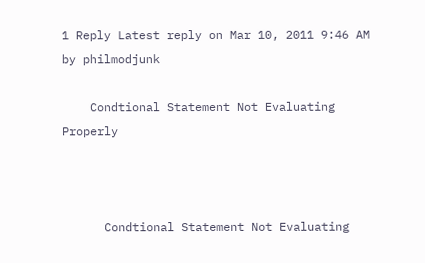1 Reply Latest reply on Mar 10, 2011 9:46 AM by philmodjunk

    Condtional Statement Not Evaluating Properly



      Condtional Statement Not Evaluating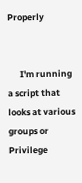Properly


      I'm running a script that looks at various groups or Privilege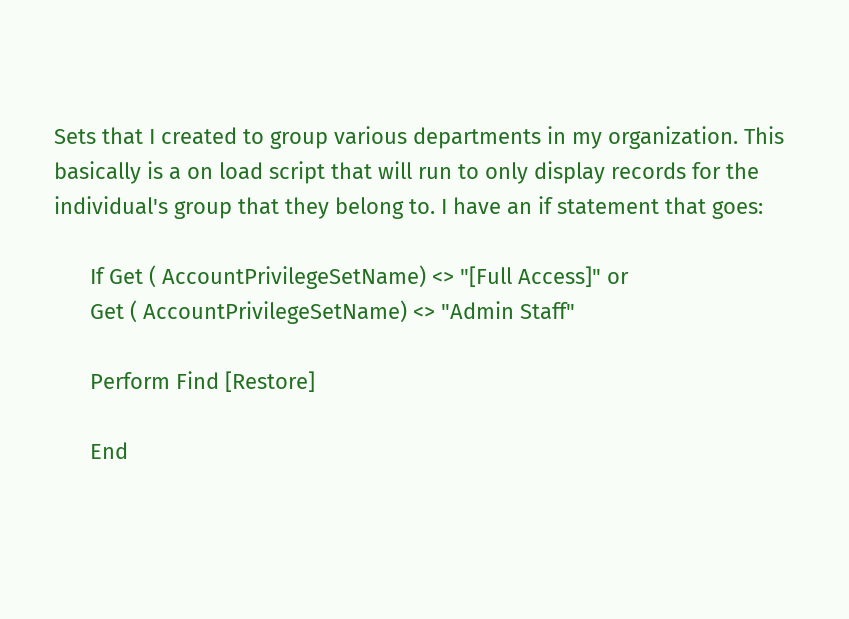Sets that I created to group various departments in my organization. This basically is a on load script that will run to only display records for the individual's group that they belong to. I have an if statement that goes:

      If Get ( AccountPrivilegeSetName) <> "[Full Access]" or
      Get ( AccountPrivilegeSetName) <> "Admin Staff"

      Perform Find [Restore]

      End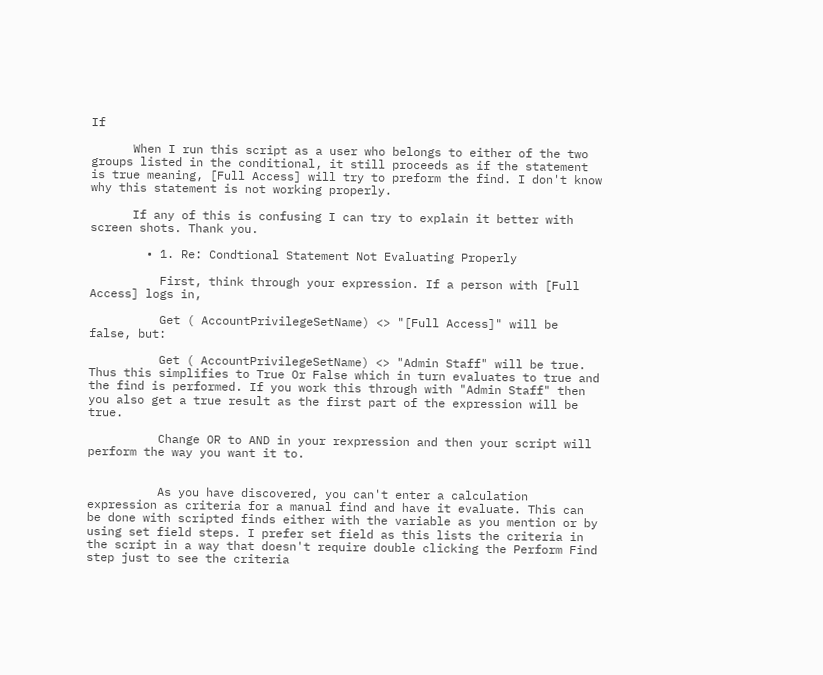If

      When I run this script as a user who belongs to either of the two groups listed in the conditional, it still proceeds as if the statement is true meaning, [Full Access] will try to preform the find. I don't know why this statement is not working properly.

      If any of this is confusing I can try to explain it better with screen shots. Thank you.

        • 1. Re: Condtional Statement Not Evaluating Properly

          First, think through your expression. If a person with [Full Access] logs in,

          Get ( AccountPrivilegeSetName) <> "[Full Access]" will be false, but:

          Get ( AccountPrivilegeSetName) <> "Admin Staff" will be true. Thus this simplifies to True Or False which in turn evaluates to true and the find is performed. If you work this through with "Admin Staff" then you also get a true result as the first part of the expression will be true.

          Change OR to AND in your rexpression and then your script will perform the way you want it to.


          As you have discovered, you can't enter a calculation expression as criteria for a manual find and have it evaluate. This can be done with scripted finds either with the variable as you mention or by using set field steps. I prefer set field as this lists the criteria in the script in a way that doesn't require double clicking the Perform Find step just to see the criteria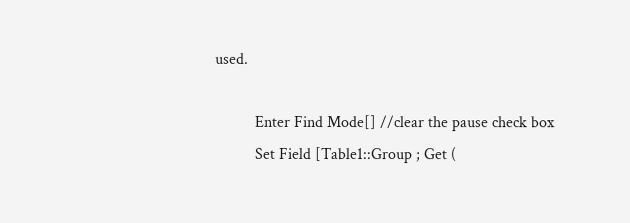used.

          Enter Find Mode[] //clear the pause check box
          Set Field [Table1::Group ; Get (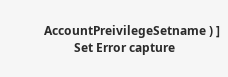AccountPreivilegeSetname ) ]
          Set Error capture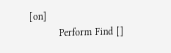[on]
          Perform Find []